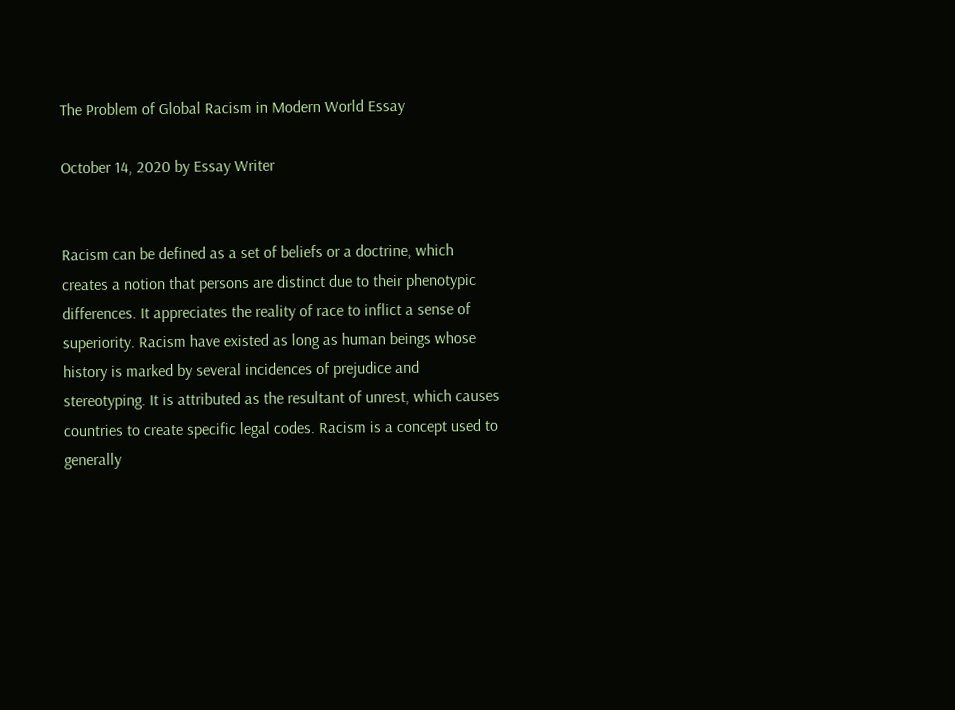The Problem of Global Racism in Modern World Essay

October 14, 2020 by Essay Writer


Racism can be defined as a set of beliefs or a doctrine, which creates a notion that persons are distinct due to their phenotypic differences. It appreciates the reality of race to inflict a sense of superiority. Racism have existed as long as human beings whose history is marked by several incidences of prejudice and stereotyping. It is attributed as the resultant of unrest, which causes countries to create specific legal codes. Racism is a concept used to generally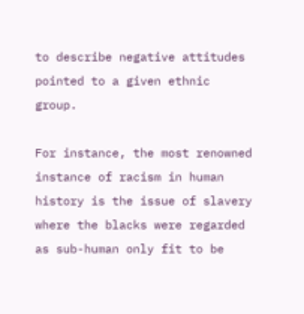to describe negative attitudes pointed to a given ethnic group.

For instance, the most renowned instance of racism in human history is the issue of slavery where the blacks were regarded as sub-human only fit to be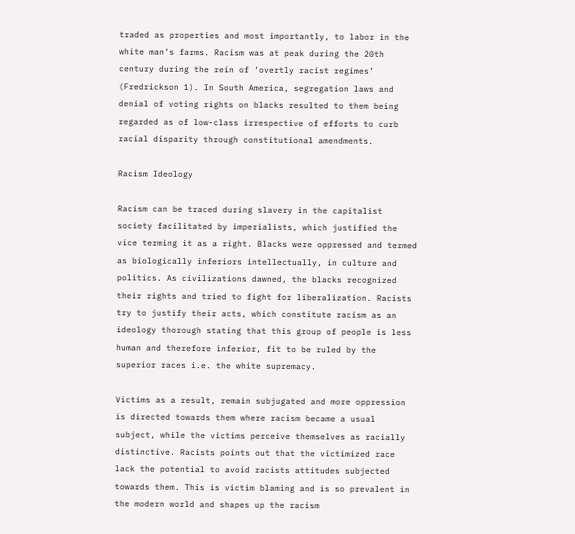traded as properties and most importantly, to labor in the white man’s farms. Racism was at peak during the 20th century during the rein of ‘overtly racist regimes’ (Fredrickson 1). In South America, segregation laws and denial of voting rights on blacks resulted to them being regarded as of low-class irrespective of efforts to curb racial disparity through constitutional amendments.

Racism Ideology

Racism can be traced during slavery in the capitalist society facilitated by imperialists, which justified the vice terming it as a right. Blacks were oppressed and termed as biologically inferiors intellectually, in culture and politics. As civilizations dawned, the blacks recognized their rights and tried to fight for liberalization. Racists try to justify their acts, which constitute racism as an ideology thorough stating that this group of people is less human and therefore inferior, fit to be ruled by the superior races i.e. the white supremacy.

Victims as a result, remain subjugated and more oppression is directed towards them where racism became a usual subject, while the victims perceive themselves as racially distinctive. Racists points out that the victimized race lack the potential to avoid racists attitudes subjected towards them. This is victim blaming and is so prevalent in the modern world and shapes up the racism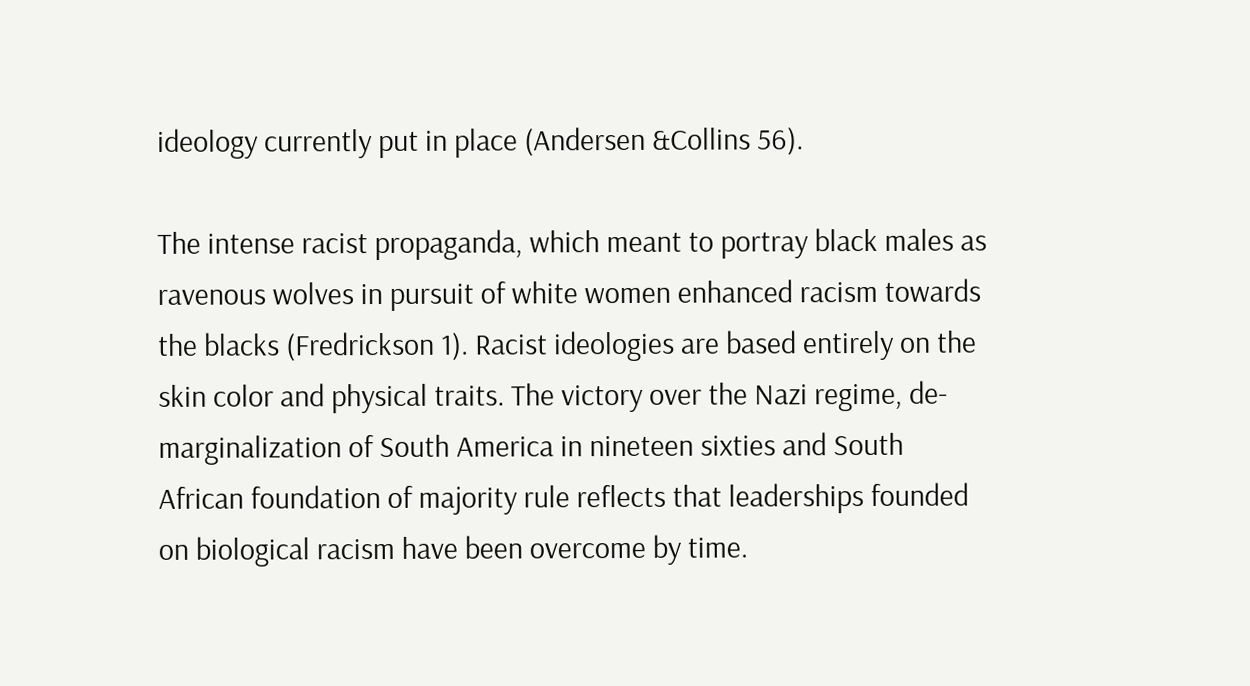ideology currently put in place (Andersen &Collins 56).

The intense racist propaganda, which meant to portray black males as ravenous wolves in pursuit of white women enhanced racism towards the blacks (Fredrickson 1). Racist ideologies are based entirely on the skin color and physical traits. The victory over the Nazi regime, de-marginalization of South America in nineteen sixties and South African foundation of majority rule reflects that leaderships founded on biological racism have been overcome by time.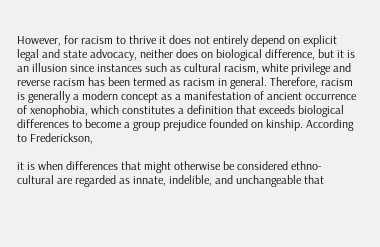However, for racism to thrive it does not entirely depend on explicit legal and state advocacy, neither does on biological difference, but it is an illusion since instances such as cultural racism, white privilege and reverse racism has been termed as racism in general. Therefore, racism is generally a modern concept as a manifestation of ancient occurrence of xenophobia, which constitutes a definition that exceeds biological differences to become a group prejudice founded on kinship. According to Frederickson,

it is when differences that might otherwise be considered ethno-cultural are regarded as innate, indelible, and unchangeable that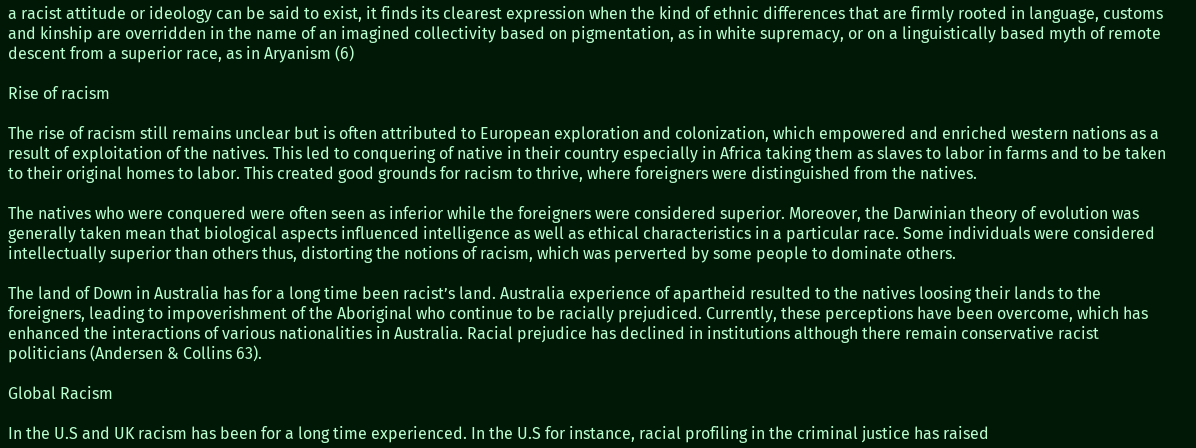a racist attitude or ideology can be said to exist, it finds its clearest expression when the kind of ethnic differences that are firmly rooted in language, customs and kinship are overridden in the name of an imagined collectivity based on pigmentation, as in white supremacy, or on a linguistically based myth of remote descent from a superior race, as in Aryanism (6)

Rise of racism

The rise of racism still remains unclear but is often attributed to European exploration and colonization, which empowered and enriched western nations as a result of exploitation of the natives. This led to conquering of native in their country especially in Africa taking them as slaves to labor in farms and to be taken to their original homes to labor. This created good grounds for racism to thrive, where foreigners were distinguished from the natives.

The natives who were conquered were often seen as inferior while the foreigners were considered superior. Moreover, the Darwinian theory of evolution was generally taken mean that biological aspects influenced intelligence as well as ethical characteristics in a particular race. Some individuals were considered intellectually superior than others thus, distorting the notions of racism, which was perverted by some people to dominate others.

The land of Down in Australia has for a long time been racist’s land. Australia experience of apartheid resulted to the natives loosing their lands to the foreigners, leading to impoverishment of the Aboriginal who continue to be racially prejudiced. Currently, these perceptions have been overcome, which has enhanced the interactions of various nationalities in Australia. Racial prejudice has declined in institutions although there remain conservative racist politicians (Andersen & Collins 63).

Global Racism

In the U.S and UK racism has been for a long time experienced. In the U.S for instance, racial profiling in the criminal justice has raised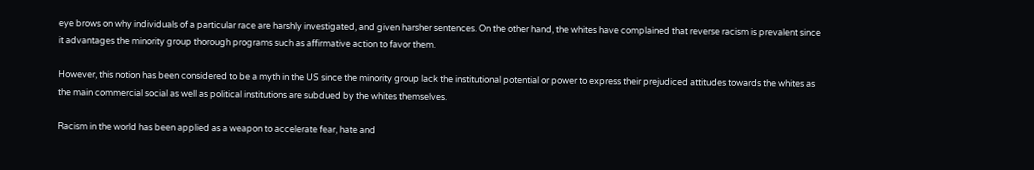eye brows on why individuals of a particular race are harshly investigated, and given harsher sentences. On the other hand, the whites have complained that reverse racism is prevalent since it advantages the minority group thorough programs such as affirmative action to favor them.

However, this notion has been considered to be a myth in the US since the minority group lack the institutional potential or power to express their prejudiced attitudes towards the whites as the main commercial social as well as political institutions are subdued by the whites themselves.

Racism in the world has been applied as a weapon to accelerate fear, hate and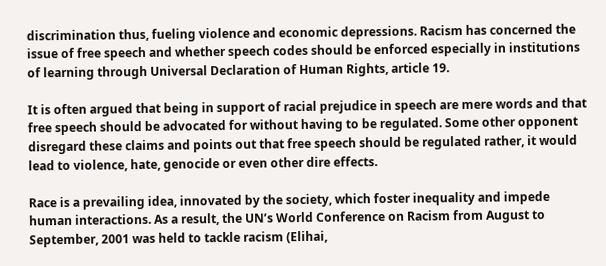discrimination thus, fueling violence and economic depressions. Racism has concerned the issue of free speech and whether speech codes should be enforced especially in institutions of learning through Universal Declaration of Human Rights, article 19.

It is often argued that being in support of racial prejudice in speech are mere words and that free speech should be advocated for without having to be regulated. Some other opponent disregard these claims and points out that free speech should be regulated rather, it would lead to violence, hate, genocide or even other dire effects.

Race is a prevailing idea, innovated by the society, which foster inequality and impede human interactions. As a result, the UN’s World Conference on Racism from August to September, 2001 was held to tackle racism (Elihai,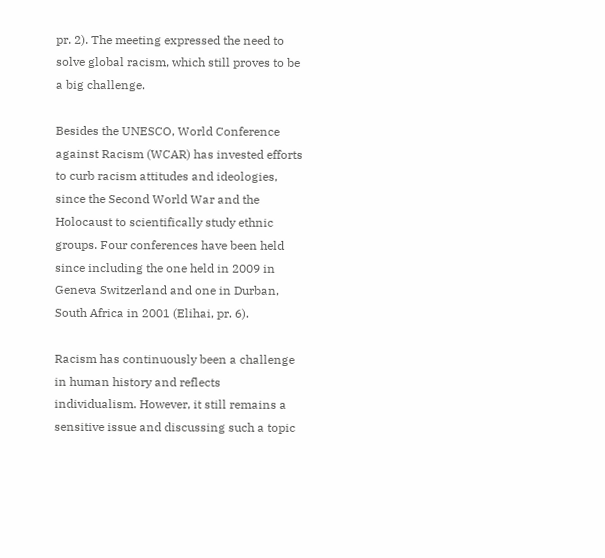pr. 2). The meeting expressed the need to solve global racism, which still proves to be a big challenge.

Besides the UNESCO, World Conference against Racism (WCAR) has invested efforts to curb racism attitudes and ideologies, since the Second World War and the Holocaust to scientifically study ethnic groups. Four conferences have been held since including the one held in 2009 in Geneva Switzerland and one in Durban, South Africa in 2001 (Elihai, pr. 6).

Racism has continuously been a challenge in human history and reflects individualism. However, it still remains a sensitive issue and discussing such a topic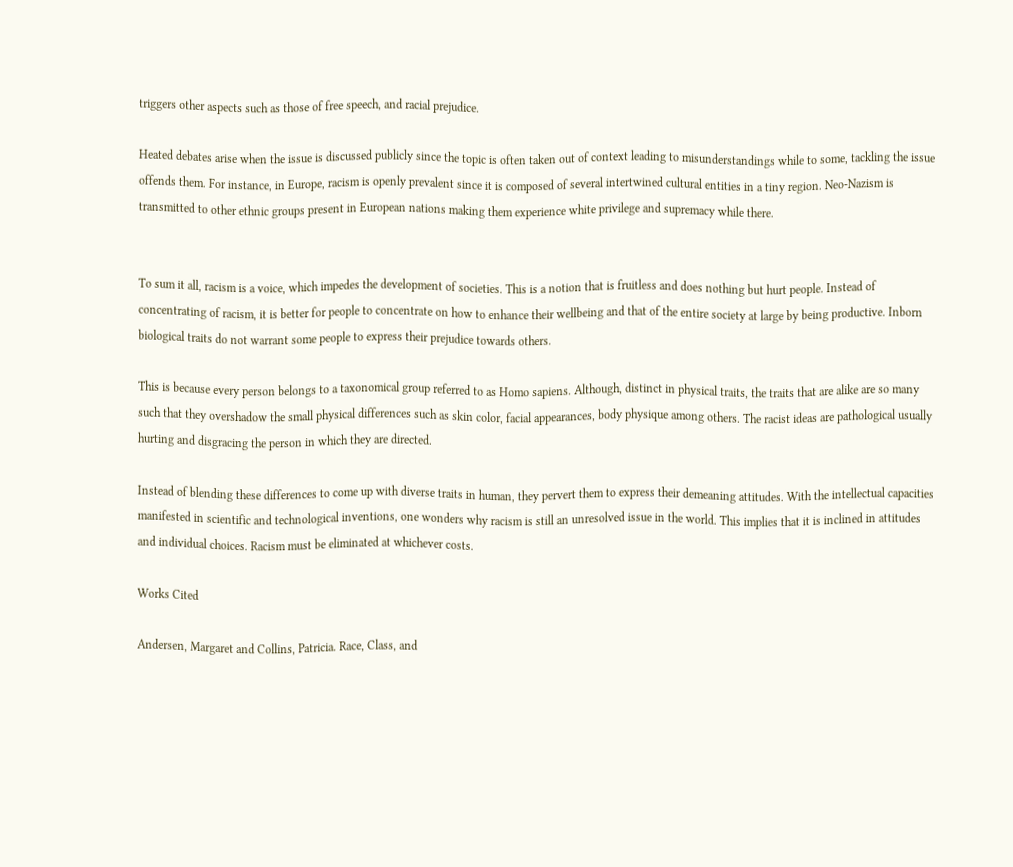triggers other aspects such as those of free speech, and racial prejudice.

Heated debates arise when the issue is discussed publicly since the topic is often taken out of context leading to misunderstandings while to some, tackling the issue offends them. For instance, in Europe, racism is openly prevalent since it is composed of several intertwined cultural entities in a tiny region. Neo-Nazism is transmitted to other ethnic groups present in European nations making them experience white privilege and supremacy while there.


To sum it all, racism is a voice, which impedes the development of societies. This is a notion that is fruitless and does nothing but hurt people. Instead of concentrating of racism, it is better for people to concentrate on how to enhance their wellbeing and that of the entire society at large by being productive. Inborn biological traits do not warrant some people to express their prejudice towards others.

This is because every person belongs to a taxonomical group referred to as Homo sapiens. Although, distinct in physical traits, the traits that are alike are so many such that they overshadow the small physical differences such as skin color, facial appearances, body physique among others. The racist ideas are pathological usually hurting and disgracing the person in which they are directed.

Instead of blending these differences to come up with diverse traits in human, they pervert them to express their demeaning attitudes. With the intellectual capacities manifested in scientific and technological inventions, one wonders why racism is still an unresolved issue in the world. This implies that it is inclined in attitudes and individual choices. Racism must be eliminated at whichever costs.

Works Cited

Andersen, Margaret and Collins, Patricia. Race, Class, and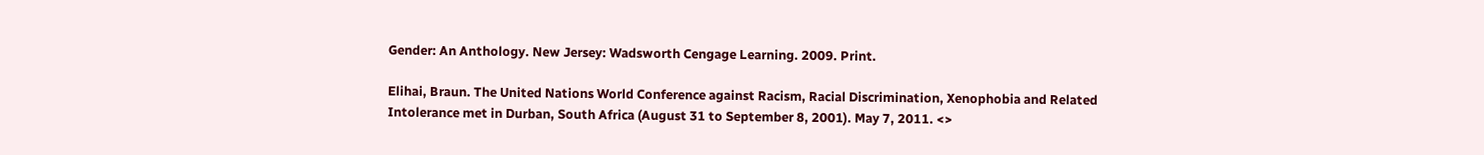Gender: An Anthology. New Jersey: Wadsworth Cengage Learning. 2009. Print.

Elihai, Braun. The United Nations World Conference against Racism, Racial Discrimination, Xenophobia and Related Intolerance met in Durban, South Africa (August 31 to September 8, 2001). May 7, 2011. <>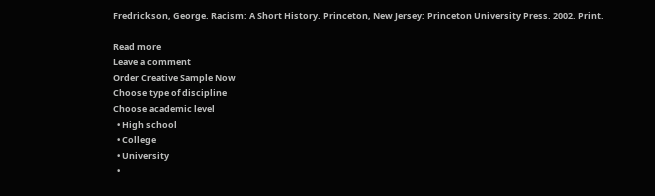Fredrickson, George. Racism: A Short History. Princeton, New Jersey: Princeton University Press. 2002. Print.

Read more
Leave a comment
Order Creative Sample Now
Choose type of discipline
Choose academic level
  • High school
  • College
  • University
  •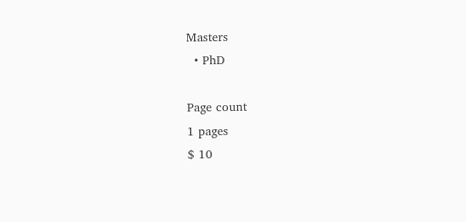Masters
  • PhD

Page count
1 pages
$ 10